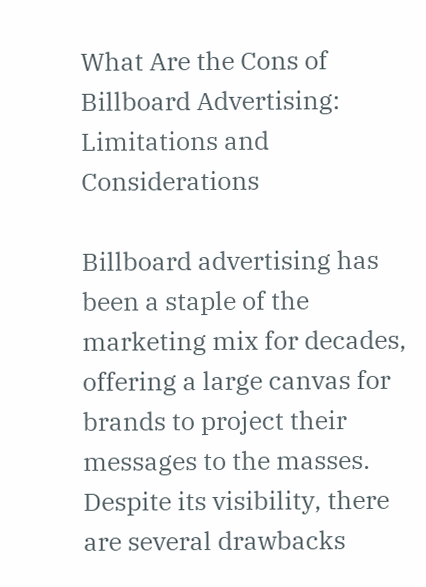What Are the Cons of Billboard Advertising: Limitations and Considerations

Billboard advertising has been a staple of the marketing mix for decades, offering a large canvas for brands to project their messages to the masses. Despite its visibility, there are several drawbacks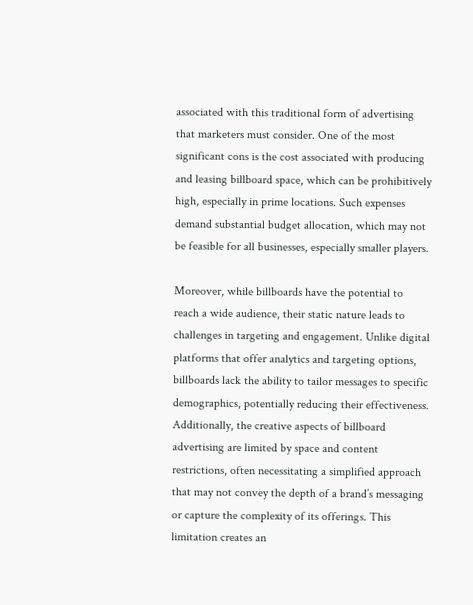associated with this traditional form of advertising that marketers must consider. One of the most significant cons is the cost associated with producing and leasing billboard space, which can be prohibitively high, especially in prime locations. Such expenses demand substantial budget allocation, which may not be feasible for all businesses, especially smaller players.

Moreover, while billboards have the potential to reach a wide audience, their static nature leads to challenges in targeting and engagement. Unlike digital platforms that offer analytics and targeting options, billboards lack the ability to tailor messages to specific demographics, potentially reducing their effectiveness. Additionally, the creative aspects of billboard advertising are limited by space and content restrictions, often necessitating a simplified approach that may not convey the depth of a brand’s messaging or capture the complexity of its offerings. This limitation creates an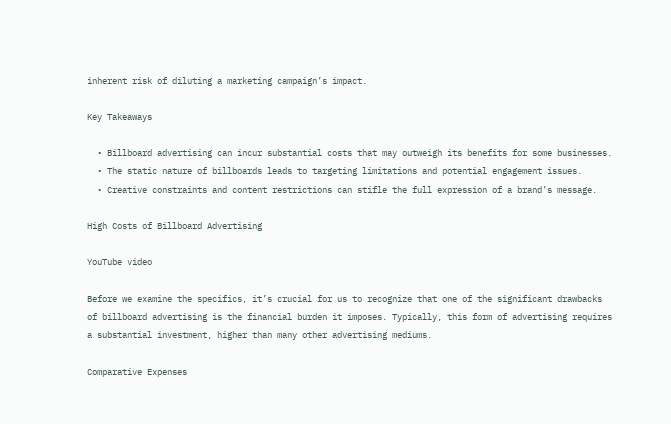inherent risk of diluting a marketing campaign’s impact.

Key Takeaways

  • Billboard advertising can incur substantial costs that may outweigh its benefits for some businesses.
  • The static nature of billboards leads to targeting limitations and potential engagement issues.
  • Creative constraints and content restrictions can stifle the full expression of a brand’s message.

High Costs of Billboard Advertising

YouTube video

Before we examine the specifics, it’s crucial for us to recognize that one of the significant drawbacks of billboard advertising is the financial burden it imposes. Typically, this form of advertising requires a substantial investment, higher than many other advertising mediums.

Comparative Expenses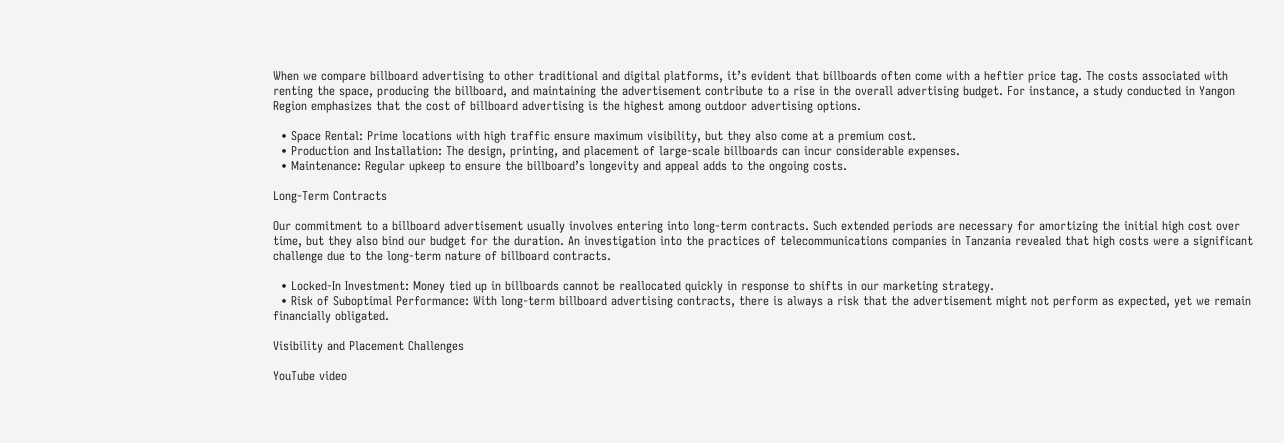When we compare billboard advertising to other traditional and digital platforms, it’s evident that billboards often come with a heftier price tag. The costs associated with renting the space, producing the billboard, and maintaining the advertisement contribute to a rise in the overall advertising budget. For instance, a study conducted in Yangon Region emphasizes that the cost of billboard advertising is the highest among outdoor advertising options.

  • Space Rental: Prime locations with high traffic ensure maximum visibility, but they also come at a premium cost.
  • Production and Installation: The design, printing, and placement of large-scale billboards can incur considerable expenses.
  • Maintenance: Regular upkeep to ensure the billboard’s longevity and appeal adds to the ongoing costs.

Long-Term Contracts

Our commitment to a billboard advertisement usually involves entering into long-term contracts. Such extended periods are necessary for amortizing the initial high cost over time, but they also bind our budget for the duration. An investigation into the practices of telecommunications companies in Tanzania revealed that high costs were a significant challenge due to the long-term nature of billboard contracts.

  • Locked-In Investment: Money tied up in billboards cannot be reallocated quickly in response to shifts in our marketing strategy.
  • Risk of Suboptimal Performance: With long-term billboard advertising contracts, there is always a risk that the advertisement might not perform as expected, yet we remain financially obligated.

Visibility and Placement Challenges

YouTube video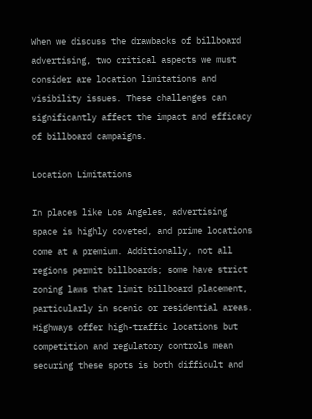When we discuss the drawbacks of billboard advertising, two critical aspects we must consider are location limitations and visibility issues. These challenges can significantly affect the impact and efficacy of billboard campaigns.

Location Limitations

In places like Los Angeles, advertising space is highly coveted, and prime locations come at a premium. Additionally, not all regions permit billboards; some have strict zoning laws that limit billboard placement, particularly in scenic or residential areas. Highways offer high-traffic locations but competition and regulatory controls mean securing these spots is both difficult and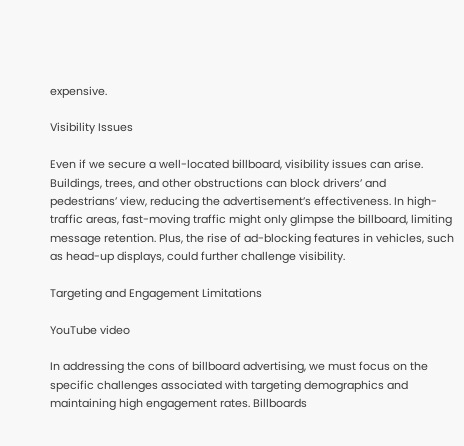expensive.

Visibility Issues

Even if we secure a well-located billboard, visibility issues can arise. Buildings, trees, and other obstructions can block drivers’ and pedestrians’ view, reducing the advertisement’s effectiveness. In high-traffic areas, fast-moving traffic might only glimpse the billboard, limiting message retention. Plus, the rise of ad-blocking features in vehicles, such as head-up displays, could further challenge visibility.

Targeting and Engagement Limitations

YouTube video

In addressing the cons of billboard advertising, we must focus on the specific challenges associated with targeting demographics and maintaining high engagement rates. Billboards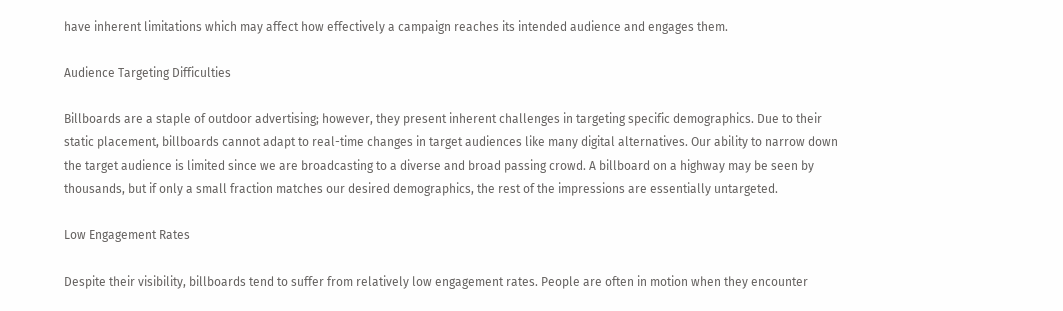have inherent limitations which may affect how effectively a campaign reaches its intended audience and engages them.

Audience Targeting Difficulties

Billboards are a staple of outdoor advertising; however, they present inherent challenges in targeting specific demographics. Due to their static placement, billboards cannot adapt to real-time changes in target audiences like many digital alternatives. Our ability to narrow down the target audience is limited since we are broadcasting to a diverse and broad passing crowd. A billboard on a highway may be seen by thousands, but if only a small fraction matches our desired demographics, the rest of the impressions are essentially untargeted.

Low Engagement Rates

Despite their visibility, billboards tend to suffer from relatively low engagement rates. People are often in motion when they encounter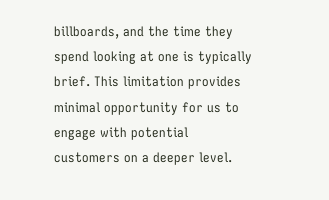billboards, and the time they spend looking at one is typically brief. This limitation provides minimal opportunity for us to engage with potential customers on a deeper level.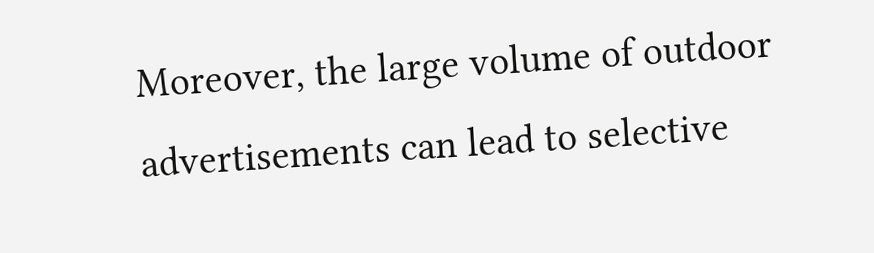Moreover, the large volume of outdoor advertisements can lead to selective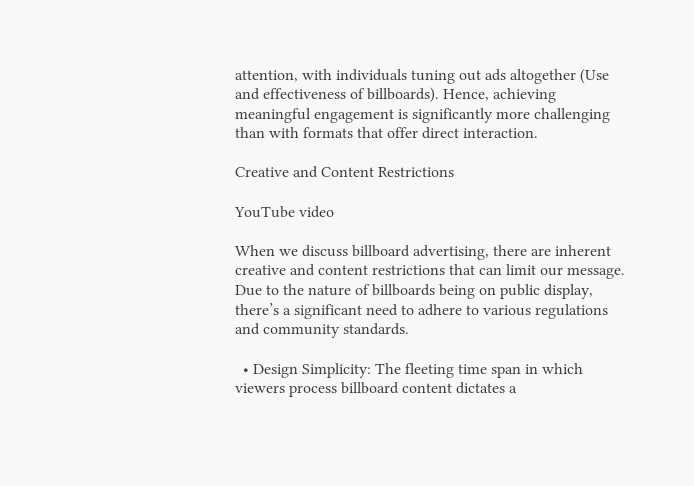attention, with individuals tuning out ads altogether (Use and effectiveness of billboards). Hence, achieving meaningful engagement is significantly more challenging than with formats that offer direct interaction.

Creative and Content Restrictions

YouTube video

When we discuss billboard advertising, there are inherent creative and content restrictions that can limit our message. Due to the nature of billboards being on public display, there’s a significant need to adhere to various regulations and community standards.

  • Design Simplicity: The fleeting time span in which viewers process billboard content dictates a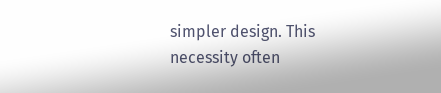simpler design. This necessity often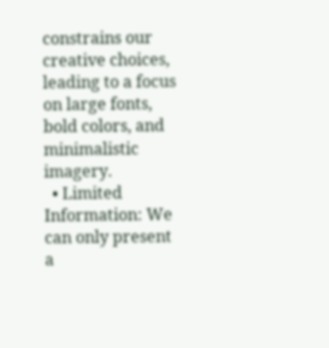constrains our creative choices, leading to a focus on large fonts, bold colors, and minimalistic imagery.
  • Limited Information: We can only present a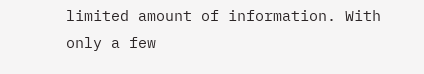limited amount of information. With only a few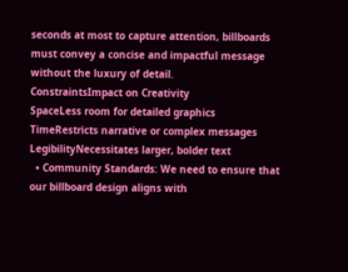seconds at most to capture attention, billboards must convey a concise and impactful message without the luxury of detail.
ConstraintsImpact on Creativity
SpaceLess room for detailed graphics
TimeRestricts narrative or complex messages
LegibilityNecessitates larger, bolder text
  • Community Standards: We need to ensure that our billboard design aligns with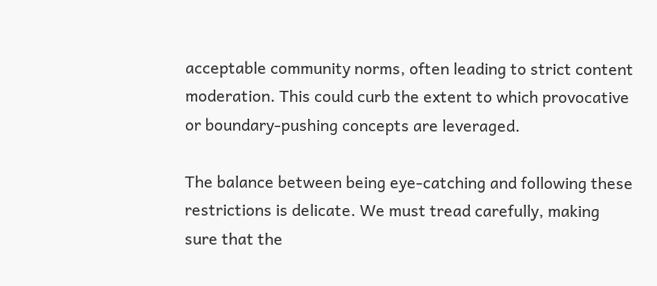acceptable community norms, often leading to strict content moderation. This could curb the extent to which provocative or boundary-pushing concepts are leveraged.

The balance between being eye-catching and following these restrictions is delicate. We must tread carefully, making sure that the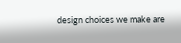design choices we make are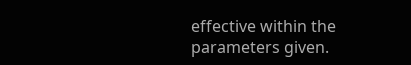effective within the parameters given.